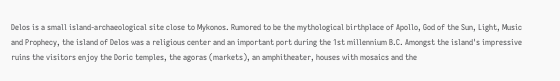Delos is a small island-archaeological site close to Mykonos. Rumored to be the mythological birthplace of Apollo, God of the Sun, Light, Music and Prophecy, the island of Delos was a religious center and an important port during the 1st millennium B.C. Amongst the island's impressive ruins the visitors enjoy the Doric temples, the agoras (markets), an amphitheater, houses with mosaics and the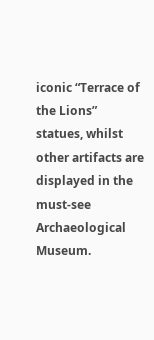iconic “Terrace of the Lions” statues, whilst other artifacts are displayed in the must-see Archaeological Museum.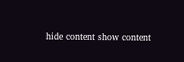hide content show content